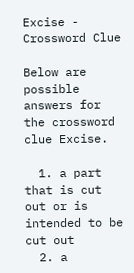Excise - Crossword Clue

Below are possible answers for the crossword clue Excise.

  1. a part that is cut out or is intended to be cut out
  2. a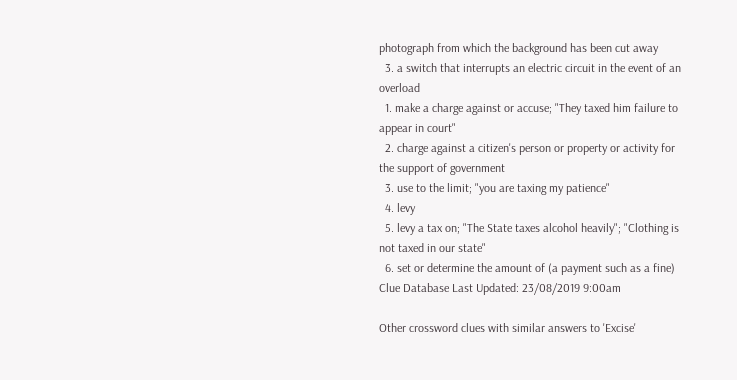photograph from which the background has been cut away
  3. a switch that interrupts an electric circuit in the event of an overload
  1. make a charge against or accuse; "They taxed him failure to appear in court"
  2. charge against a citizen's person or property or activity for the support of government
  3. use to the limit; "you are taxing my patience"
  4. levy
  5. levy a tax on; "The State taxes alcohol heavily"; "Clothing is not taxed in our state"
  6. set or determine the amount of (a payment such as a fine)
Clue Database Last Updated: 23/08/2019 9:00am

Other crossword clues with similar answers to 'Excise'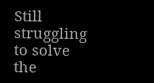Still struggling to solve the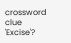crossword clue 'Excise'?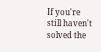If you're still haven't solved the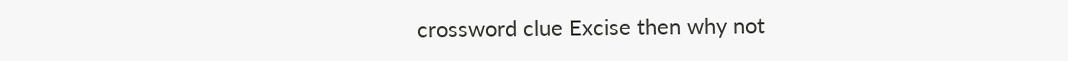crossword clue Excise then why not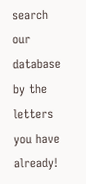search our database by the letters you have already!